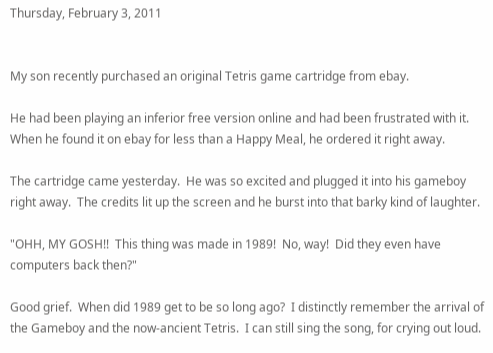Thursday, February 3, 2011


My son recently purchased an original Tetris game cartridge from ebay.

He had been playing an inferior free version online and had been frustrated with it.  When he found it on ebay for less than a Happy Meal, he ordered it right away.

The cartridge came yesterday.  He was so excited and plugged it into his gameboy right away.  The credits lit up the screen and he burst into that barky kind of laughter.

"OHH, MY GOSH!!  This thing was made in 1989!  No, way!  Did they even have computers back then?"

Good grief.  When did 1989 get to be so long ago?  I distinctly remember the arrival of the Gameboy and the now-ancient Tetris.  I can still sing the song, for crying out loud.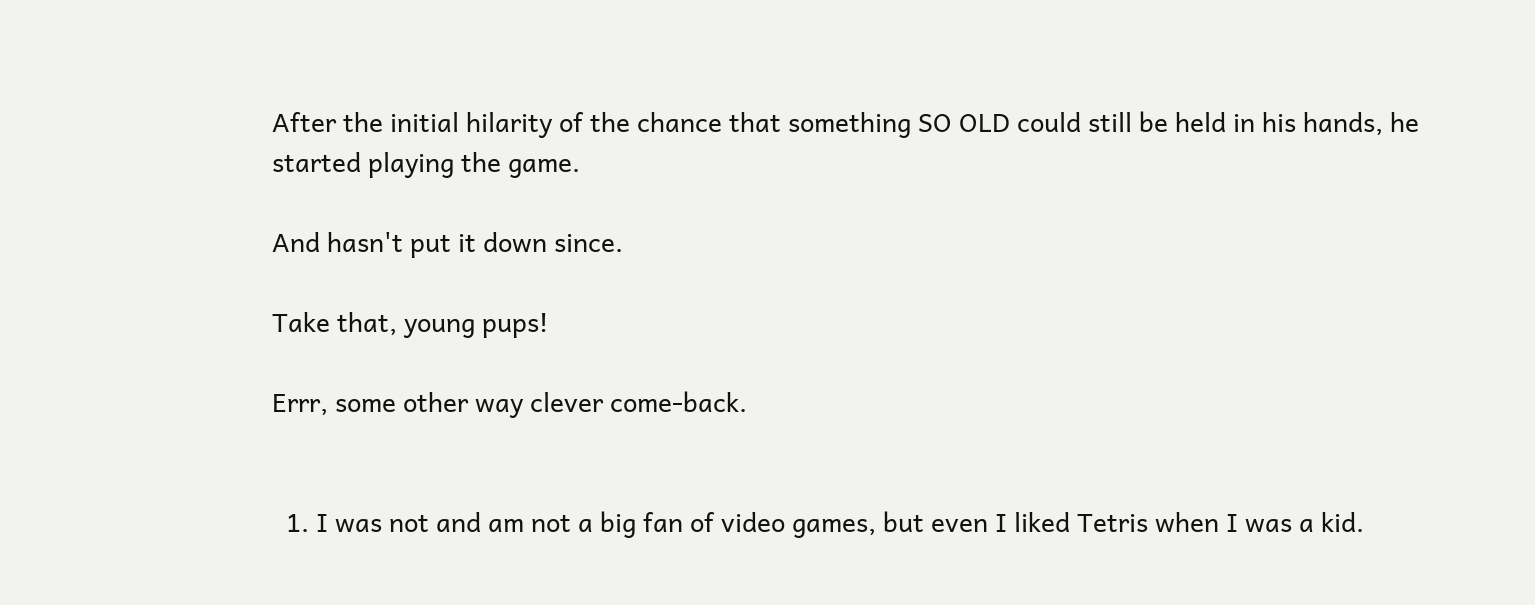After the initial hilarity of the chance that something SO OLD could still be held in his hands, he started playing the game.

And hasn't put it down since.

Take that, young pups!

Errr, some other way clever come-back.


  1. I was not and am not a big fan of video games, but even I liked Tetris when I was a kid.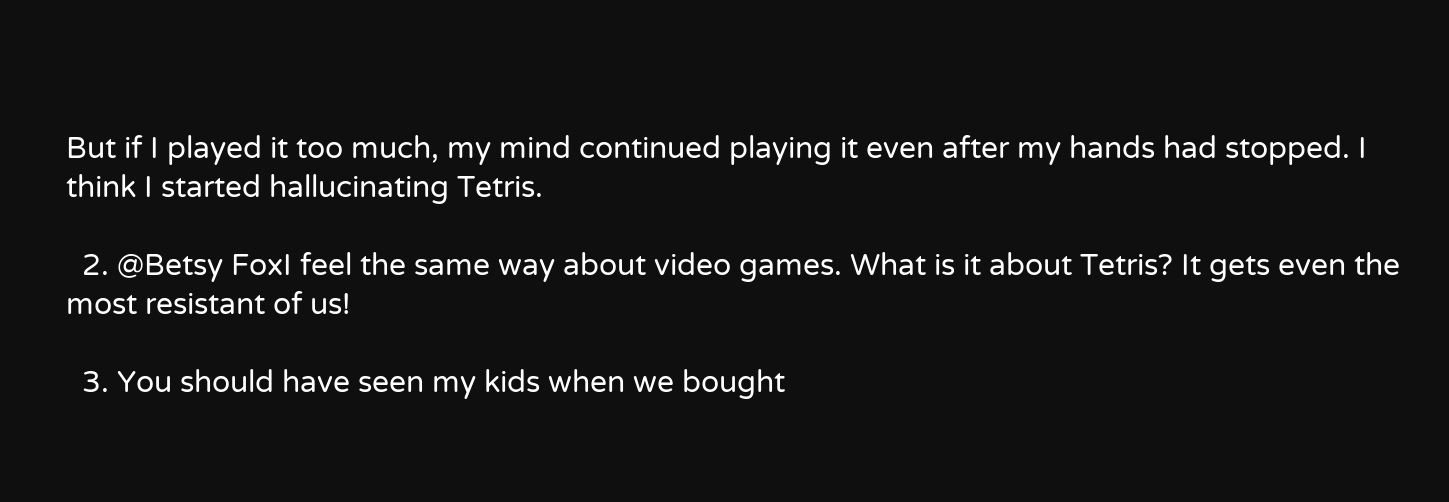But if I played it too much, my mind continued playing it even after my hands had stopped. I think I started hallucinating Tetris.

  2. @Betsy FoxI feel the same way about video games. What is it about Tetris? It gets even the most resistant of us!

  3. You should have seen my kids when we bought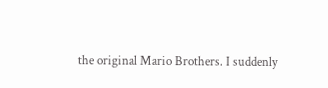the original Mario Brothers. I suddenly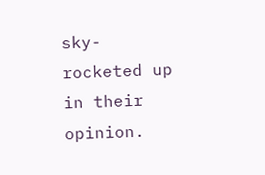sky-rocketed up in their opinion.